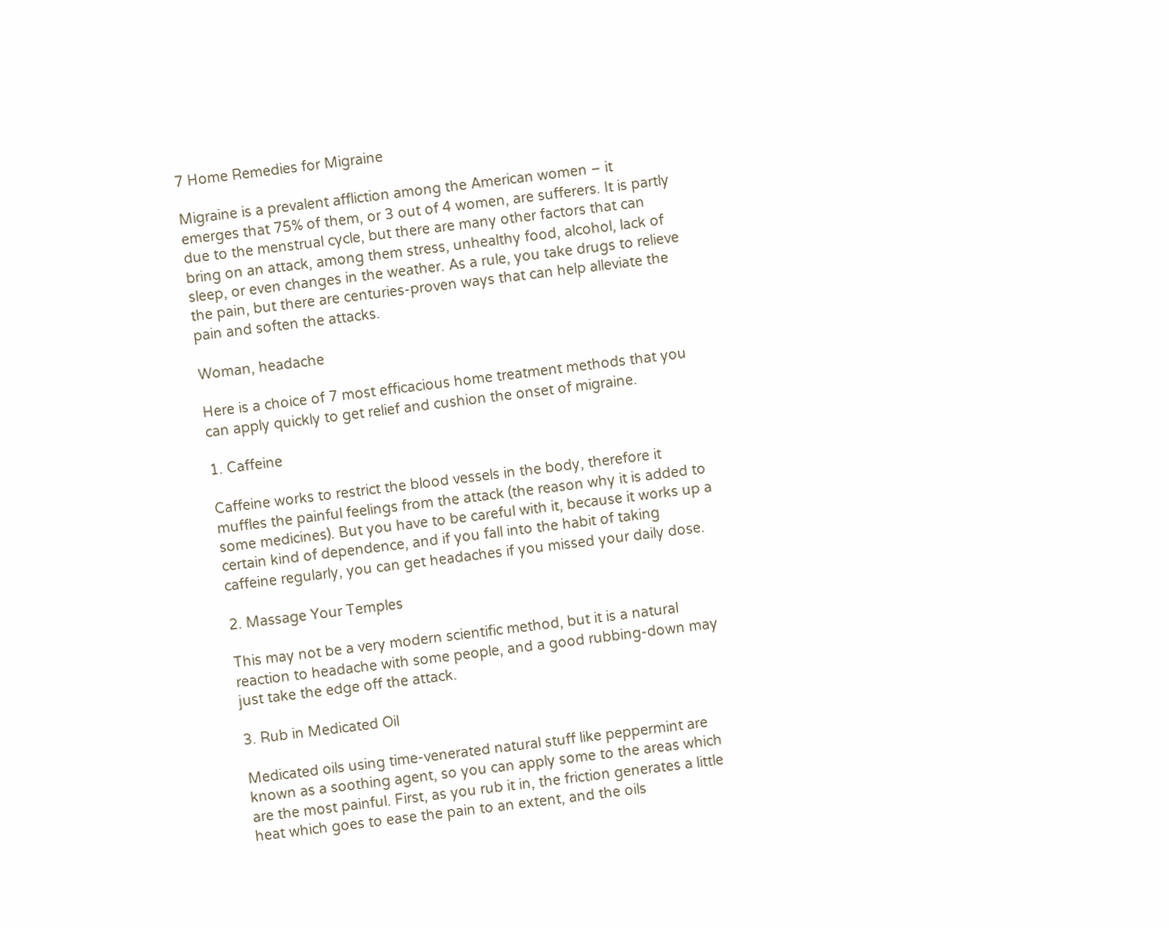7 Home Remedies for Migraine

Migraine is a prevalent affliction among the American women – it emerges that 75% of them, or 3 out of 4 women, are sufferers. It is partly due to the menstrual cycle, but there are many other factors that can bring on an attack, among them stress, unhealthy food, alcohol, lack of sleep, or even changes in the weather. As a rule, you take drugs to relieve the pain, but there are centuries-proven ways that can help alleviate the pain and soften the attacks.

Woman, headache

Here is a choice of 7 most efficacious home treatment methods that you can apply quickly to get relief and cushion the onset of migraine.

1. Caffeine

Caffeine works to restrict the blood vessels in the body, therefore it muffles the painful feelings from the attack (the reason why it is added to some medicines). But you have to be careful with it, because it works up a certain kind of dependence, and if you fall into the habit of taking caffeine regularly, you can get headaches if you missed your daily dose.

2. Massage Your Temples

This may not be a very modern scientific method, but it is a natural reaction to headache with some people, and a good rubbing-down may just take the edge off the attack.

3. Rub in Medicated Oil

Medicated oils using time-venerated natural stuff like peppermint are known as a soothing agent, so you can apply some to the areas which are the most painful. First, as you rub it in, the friction generates a little heat which goes to ease the pain to an extent, and the oils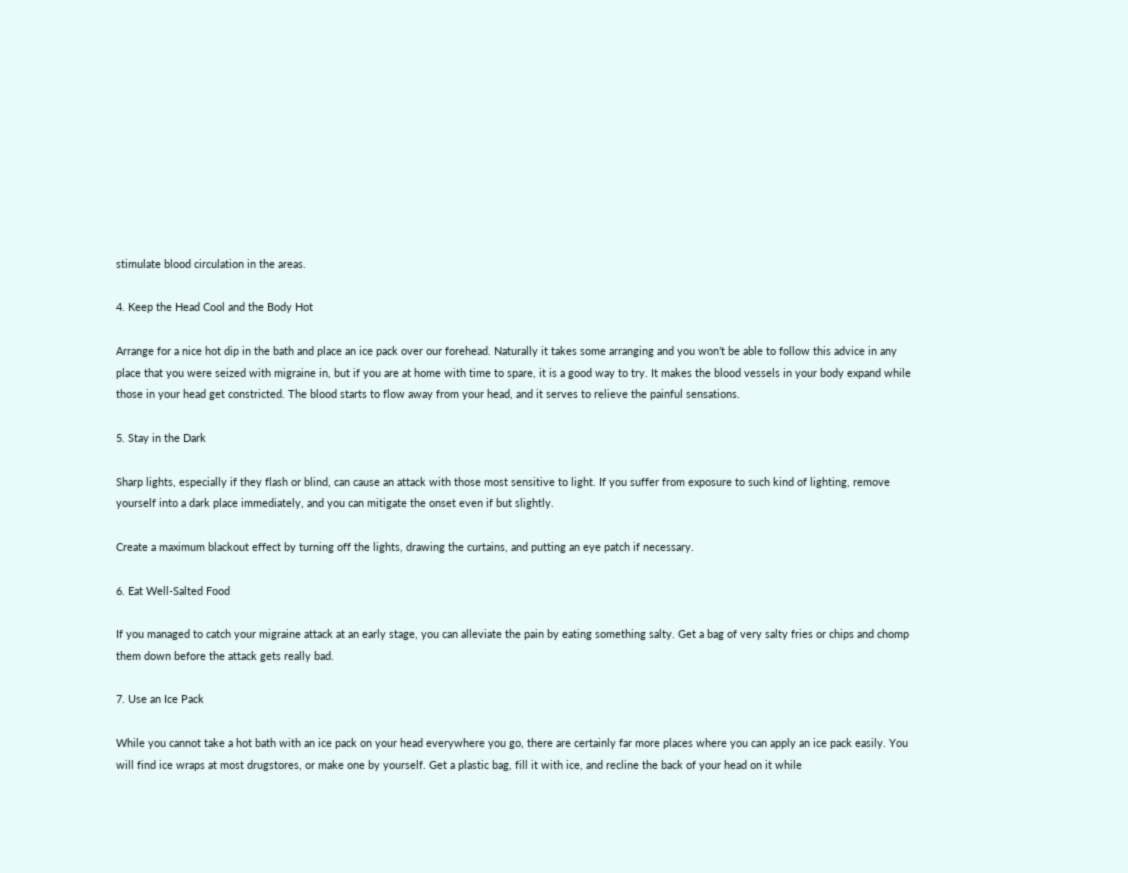stimulate blood circulation in the areas.

4. Keep the Head Cool and the Body Hot

Arrange for a nice hot dip in the bath and place an ice pack over our forehead. Naturally it takes some arranging and you won’t be able to follow this advice in any place that you were seized with migraine in, but if you are at home with time to spare, it is a good way to try. It makes the blood vessels in your body expand while those in your head get constricted. The blood starts to flow away from your head, and it serves to relieve the painful sensations.

5. Stay in the Dark

Sharp lights, especially if they flash or blind, can cause an attack with those most sensitive to light. If you suffer from exposure to such kind of lighting, remove yourself into a dark place immediately, and you can mitigate the onset even if but slightly.

Create a maximum blackout effect by turning off the lights, drawing the curtains, and putting an eye patch if necessary.

6. Eat Well-Salted Food

If you managed to catch your migraine attack at an early stage, you can alleviate the pain by eating something salty. Get a bag of very salty fries or chips and chomp them down before the attack gets really bad.

7. Use an Ice Pack

While you cannot take a hot bath with an ice pack on your head everywhere you go, there are certainly far more places where you can apply an ice pack easily. You will find ice wraps at most drugstores, or make one by yourself. Get a plastic bag, fill it with ice, and recline the back of your head on it while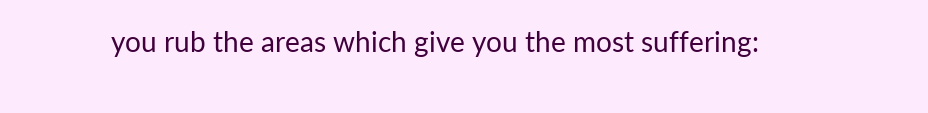you rub the areas which give you the most suffering: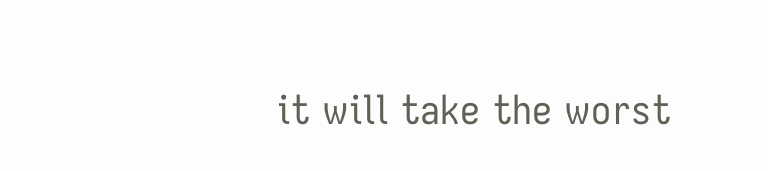it will take the worst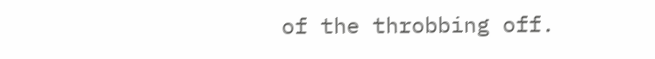of the throbbing off.